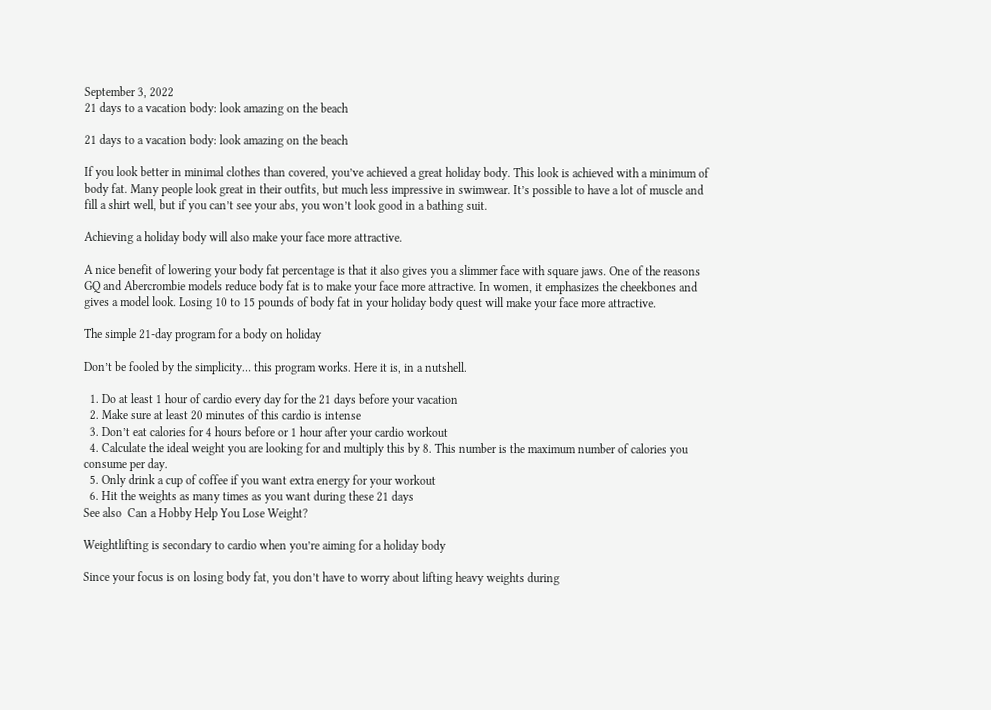September 3, 2022
21 days to a vacation body: look amazing on the beach

21 days to a vacation body: look amazing on the beach

If you look better in minimal clothes than covered, you’ve achieved a great holiday body. This look is achieved with a minimum of body fat. Many people look great in their outfits, but much less impressive in swimwear. It’s possible to have a lot of muscle and fill a shirt well, but if you can’t see your abs, you won’t look good in a bathing suit.

Achieving a holiday body will also make your face more attractive.

A nice benefit of lowering your body fat percentage is that it also gives you a slimmer face with square jaws. One of the reasons GQ and Abercrombie models reduce body fat is to make your face more attractive. In women, it emphasizes the cheekbones and gives a model look. Losing 10 to 15 pounds of body fat in your holiday body quest will make your face more attractive.

The simple 21-day program for a body on holiday

Don’t be fooled by the simplicity… this program works. Here it is, in a nutshell.

  1. Do at least 1 hour of cardio every day for the 21 days before your vacation
  2. Make sure at least 20 minutes of this cardio is intense
  3. Don’t eat calories for 4 hours before or 1 hour after your cardio workout
  4. Calculate the ideal weight you are looking for and multiply this by 8. This number is the maximum number of calories you consume per day.
  5. Only drink a cup of coffee if you want extra energy for your workout
  6. Hit the weights as many times as you want during these 21 days
See also  Can a Hobby Help You Lose Weight?

Weightlifting is secondary to cardio when you’re aiming for a holiday body

Since your focus is on losing body fat, you don’t have to worry about lifting heavy weights during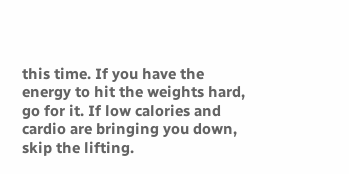this time. If you have the energy to hit the weights hard, go for it. If low calories and cardio are bringing you down, skip the lifting.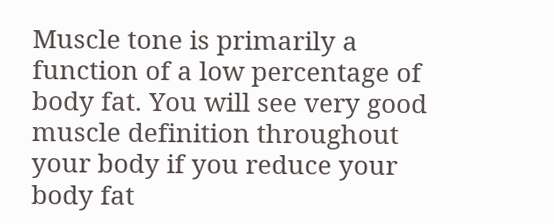Muscle tone is primarily a function of a low percentage of body fat. You will see very good muscle definition throughout your body if you reduce your body fat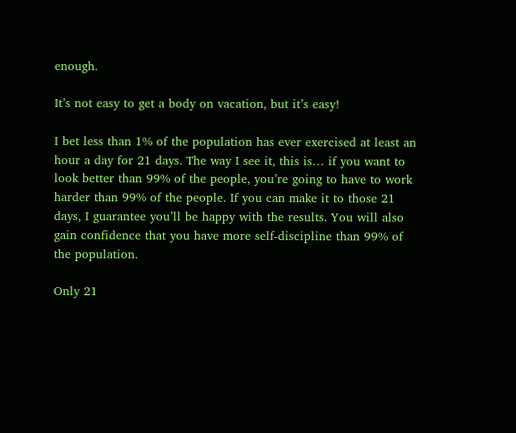enough.

It’s not easy to get a body on vacation, but it’s easy!

I bet less than 1% of the population has ever exercised at least an hour a day for 21 days. The way I see it, this is… if you want to look better than 99% of the people, you’re going to have to work harder than 99% of the people. If you can make it to those 21 days, I guarantee you’ll be happy with the results. You will also gain confidence that you have more self-discipline than 99% of the population.

Only 21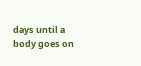days until a body goes on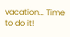vacation… Time to do it!